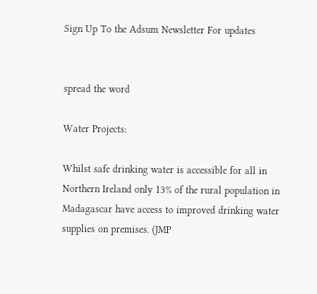Sign Up To the Adsum Newsletter For updates


spread the word

Water Projects:

Whilst safe drinking water is accessible for all in Northern Ireland only 13% of the rural population in Madagascar have access to improved drinking water supplies on premises. (JMP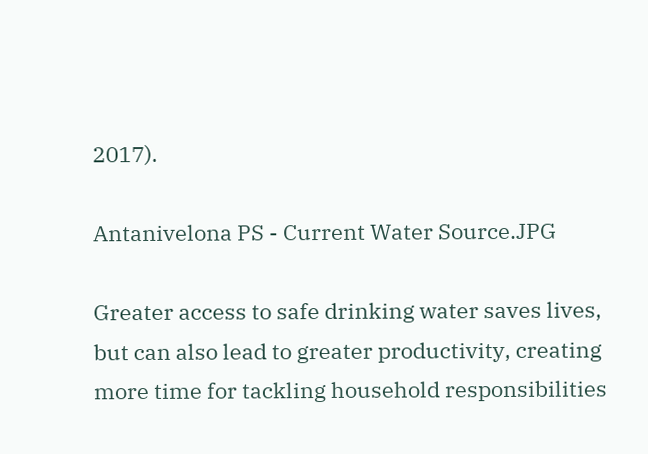2017).

Antanivelona PS - Current Water Source.JPG

Greater access to safe drinking water saves lives, but can also lead to greater productivity, creating more time for tackling household responsibilities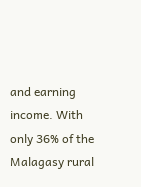and earning income. With only 36% of the Malagasy rural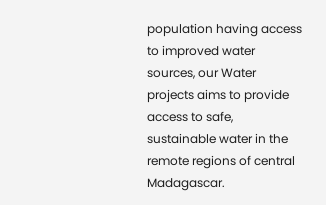population having access to improved water sources, our Water projects aims to provide access to safe, sustainable water in the remote regions of central Madagascar.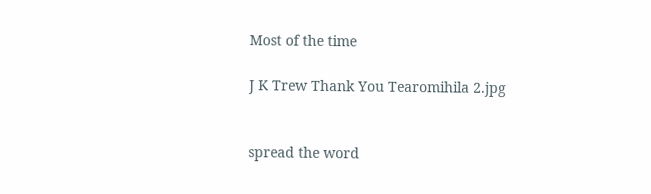Most of the time

J K Trew Thank You Tearomihila 2.jpg


spread the word